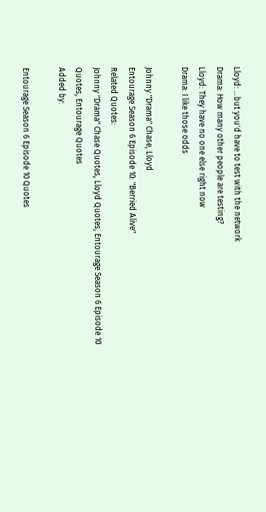Lloyd: ...but you'd have to test with the network
Drama: How many other people are testing?
Lloyd: They have no one else right now
Drama: I like those odds

Johnny "Drama" Chase, Lloyd
Entourage Season 6 Episode 10: "Berried Alive"
Related Quotes:
Johnny "Drama" Chase Quotes, Lloyd Quotes, Entourage Season 6 Episode 10 Quotes, Entourage Quotes
Added by:

Entourage Season 6 Episode 10 Quotes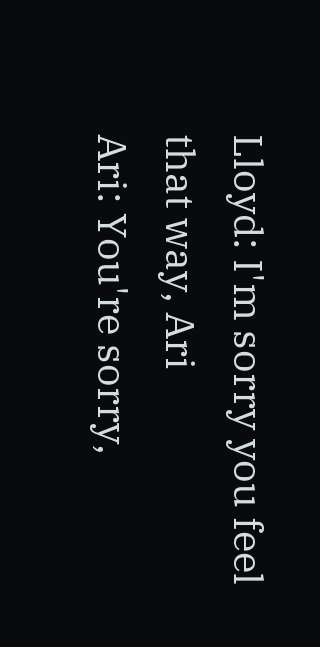Lloyd: I'm sorry you feel that way, Ari
Ari: You're sorry,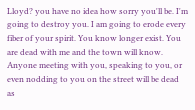Lloyd? you have no idea how sorry you'll be. I'm going to destroy you. I am going to erode every fiber of your spirit. You know longer exist. You are dead with me and the town will know. Anyone meeting with you, speaking to you, or even nodding to you on the street will be dead as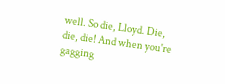well. So die, Lloyd. Die, die, die! And when you're gagging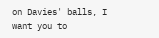on Davies' balls, I want you to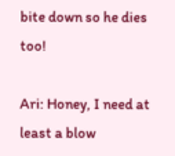bite down so he dies too!

Ari: Honey, I need at least a blow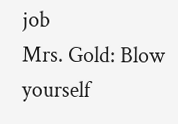job
Mrs. Gold: Blow yourself